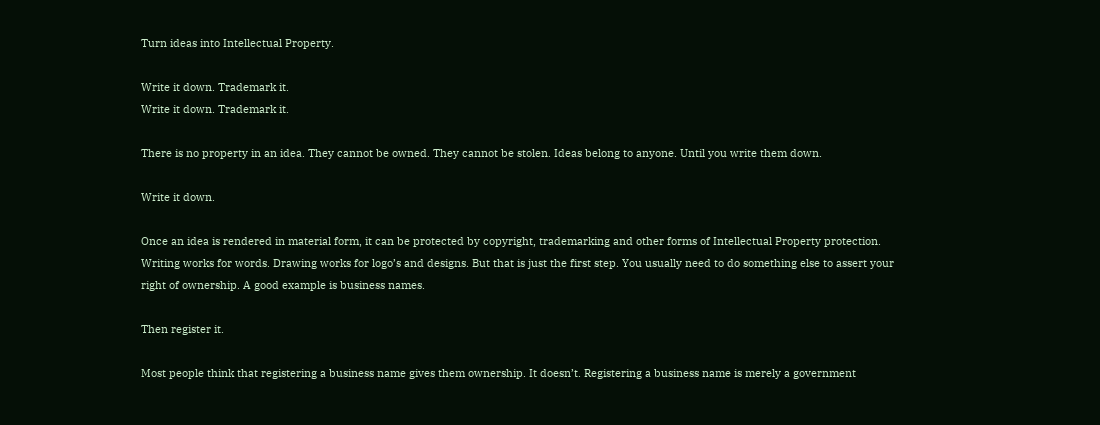Turn ideas into Intellectual Property.

Write it down. Trademark it.
Write it down. Trademark it.

There is no property in an idea. They cannot be owned. They cannot be stolen. Ideas belong to anyone. Until you write them down.

Write it down.

Once an idea is rendered in material form, it can be protected by copyright, trademarking and other forms of Intellectual Property protection. Writing works for words. Drawing works for logo’s and designs. But that is just the first step. You usually need to do something else to assert your right of ownership. A good example is business names.

Then register it.

Most people think that registering a business name gives them ownership. It doesn’t. Registering a business name is merely a government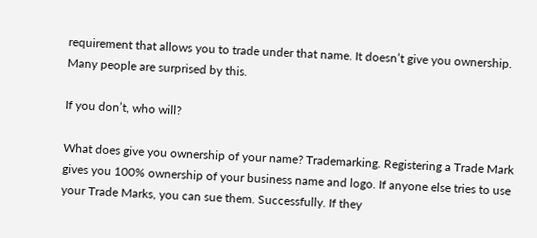requirement that allows you to trade under that name. It doesn’t give you ownership. Many people are surprised by this.

If you don’t, who will?

What does give you ownership of your name? Trademarking. Registering a Trade Mark gives you 100% ownership of your business name and logo. If anyone else tries to use your Trade Marks, you can sue them. Successfully. If they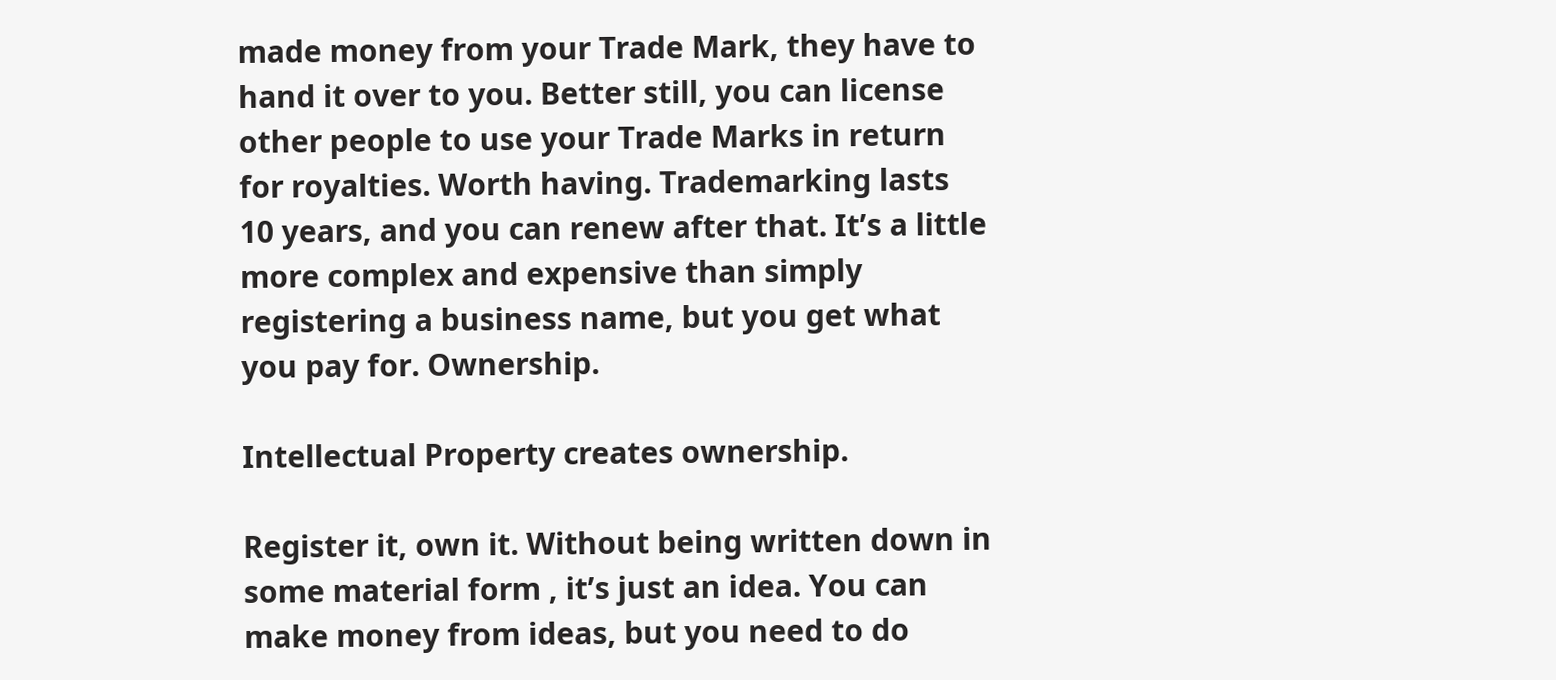made money from your Trade Mark, they have to hand it over to you. Better still, you can license other people to use your Trade Marks in return for royalties. Worth having. Trademarking lasts 10 years, and you can renew after that. It’s a little more complex and expensive than simply registering a business name, but you get what you pay for. Ownership.

Intellectual Property creates ownership.

Register it, own it. Without being written down in some material form , it’s just an idea. You can make money from ideas, but you need to do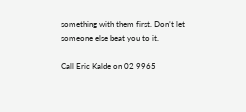something with them first. Don’t let someone else beat you to it.

Call Eric Kalde on 02 9965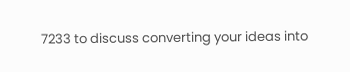7233 to discuss converting your ideas into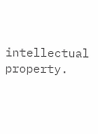intellectual property.